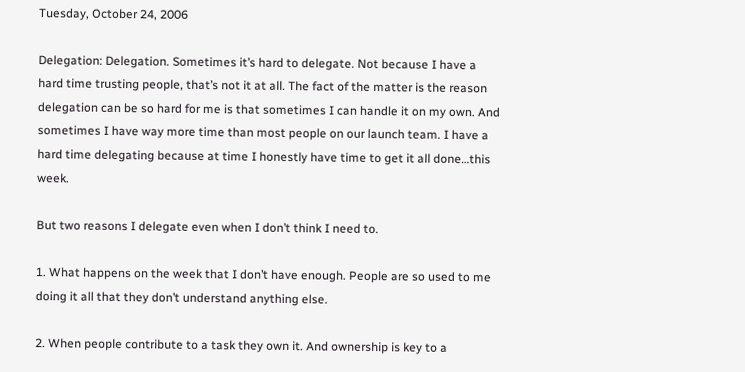Tuesday, October 24, 2006

Delegation: Delegation. Sometimes it’s hard to delegate. Not because I have a hard time trusting people, that’s not it at all. The fact of the matter is the reason delegation can be so hard for me is that sometimes I can handle it on my own. And sometimes I have way more time than most people on our launch team. I have a hard time delegating because at time I honestly have time to get it all done…this week.

But two reasons I delegate even when I don’t think I need to.

1. What happens on the week that I don’t have enough. People are so used to me doing it all that they don’t understand anything else.

2. When people contribute to a task they own it. And ownership is key to a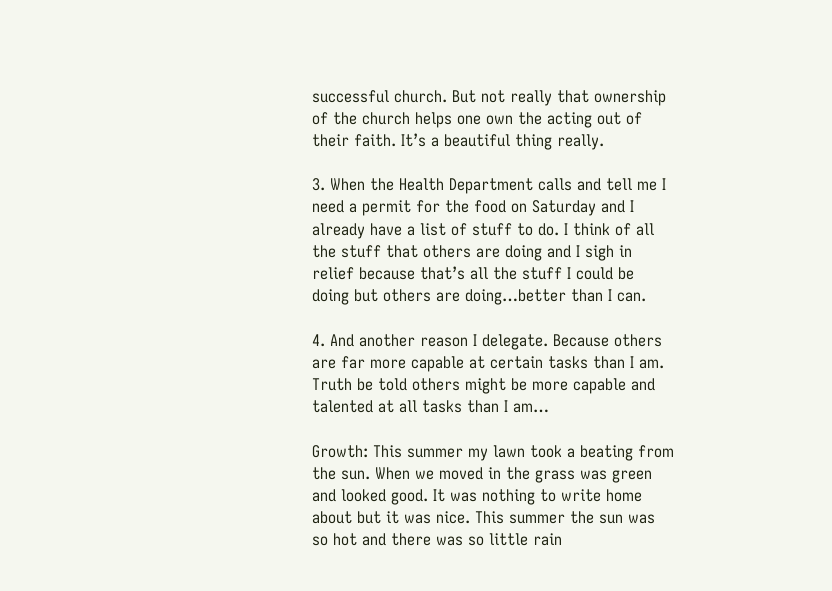successful church. But not really that ownership of the church helps one own the acting out of their faith. It’s a beautiful thing really.

3. When the Health Department calls and tell me I need a permit for the food on Saturday and I already have a list of stuff to do. I think of all the stuff that others are doing and I sigh in relief because that’s all the stuff I could be doing but others are doing…better than I can.

4. And another reason I delegate. Because others are far more capable at certain tasks than I am. Truth be told others might be more capable and talented at all tasks than I am…

Growth: This summer my lawn took a beating from the sun. When we moved in the grass was green and looked good. It was nothing to write home about but it was nice. This summer the sun was so hot and there was so little rain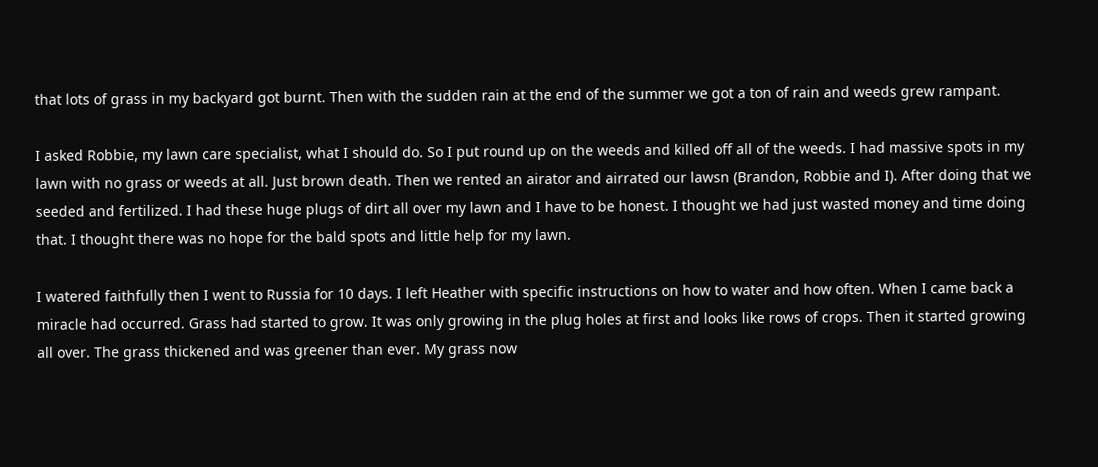that lots of grass in my backyard got burnt. Then with the sudden rain at the end of the summer we got a ton of rain and weeds grew rampant.

I asked Robbie, my lawn care specialist, what I should do. So I put round up on the weeds and killed off all of the weeds. I had massive spots in my lawn with no grass or weeds at all. Just brown death. Then we rented an airator and airrated our lawsn (Brandon, Robbie and I). After doing that we seeded and fertilized. I had these huge plugs of dirt all over my lawn and I have to be honest. I thought we had just wasted money and time doing that. I thought there was no hope for the bald spots and little help for my lawn.

I watered faithfully then I went to Russia for 10 days. I left Heather with specific instructions on how to water and how often. When I came back a miracle had occurred. Grass had started to grow. It was only growing in the plug holes at first and looks like rows of crops. Then it started growing all over. The grass thickened and was greener than ever. My grass now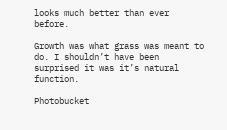looks much better than ever before.

Growth was what grass was meant to do. I shouldn’t have been surprised it was it’s natural function.

Photobucket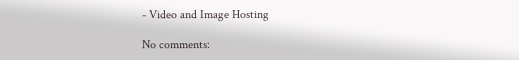- Video and Image Hosting

No comments: